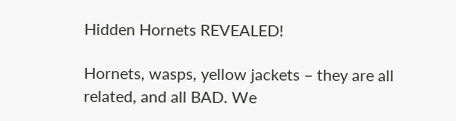Hidden Hornets REVEALED!

Hornets, wasps, yellow jackets – they are all related, and all BAD. We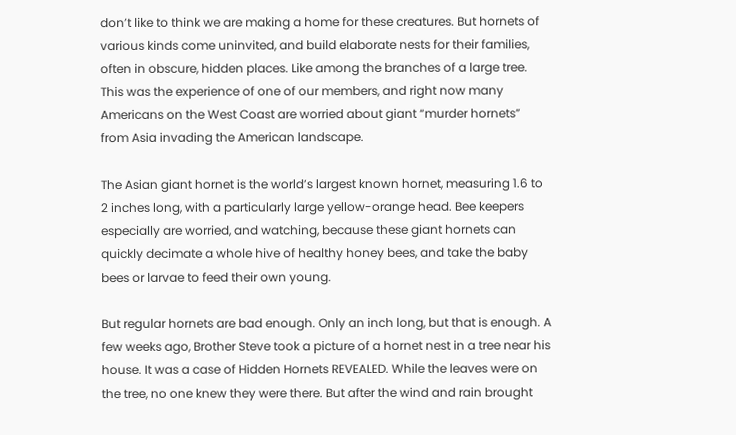don’t like to think we are making a home for these creatures. But hornets of various kinds come uninvited, and build elaborate nests for their families, often in obscure, hidden places. Like among the branches of a large tree.  This was the experience of one of our members, and right now many Americans on the West Coast are worried about giant “murder hornets” from Asia invading the American landscape.

The Asian giant hornet is the world’s largest known hornet, measuring 1.6 to 2 inches long, with a particularly large yellow-orange head. Bee keepers especially are worried, and watching, because these giant hornets can quickly decimate a whole hive of healthy honey bees, and take the baby bees or larvae to feed their own young.

But regular hornets are bad enough. Only an inch long, but that is enough. A few weeks ago, Brother Steve took a picture of a hornet nest in a tree near his house. It was a case of Hidden Hornets REVEALED. While the leaves were on the tree, no one knew they were there. But after the wind and rain brought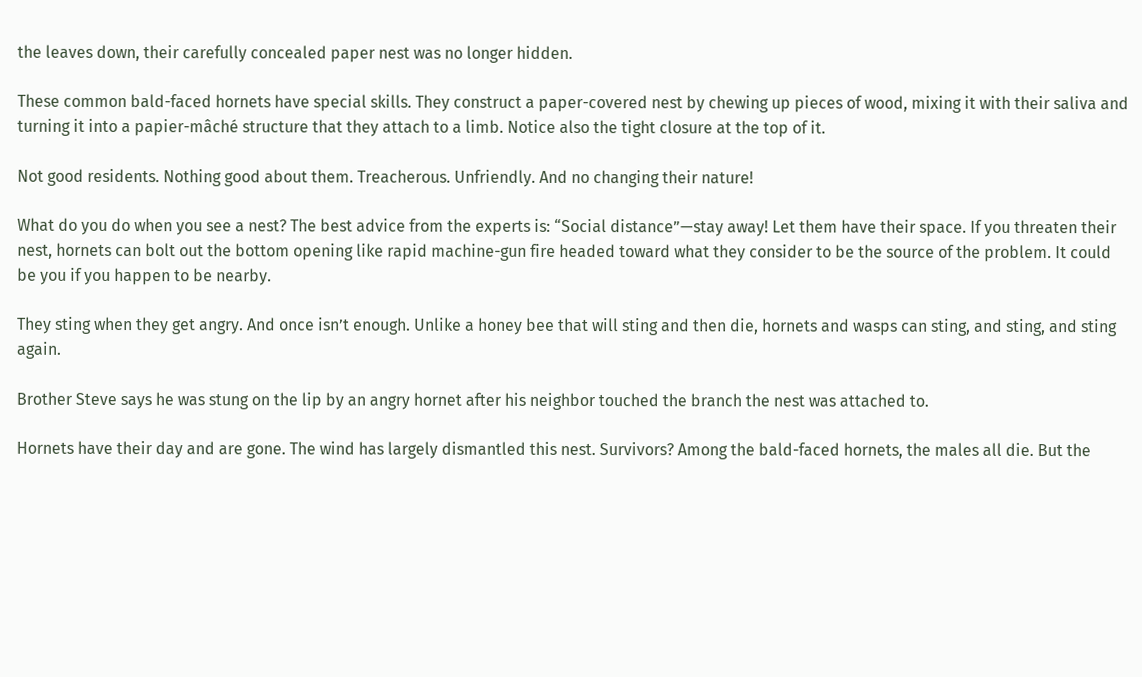the leaves down, their carefully concealed paper nest was no longer hidden.

These common bald-faced hornets have special skills. They construct a paper-covered nest by chewing up pieces of wood, mixing it with their saliva and turning it into a papier-mâché structure that they attach to a limb. Notice also the tight closure at the top of it.

Not good residents. Nothing good about them. Treacherous. Unfriendly. And no changing their nature!

What do you do when you see a nest? The best advice from the experts is: “Social distance”—stay away! Let them have their space. If you threaten their nest, hornets can bolt out the bottom opening like rapid machine-gun fire headed toward what they consider to be the source of the problem. It could be you if you happen to be nearby.

They sting when they get angry. And once isn’t enough. Unlike a honey bee that will sting and then die, hornets and wasps can sting, and sting, and sting again.

Brother Steve says he was stung on the lip by an angry hornet after his neighbor touched the branch the nest was attached to.

Hornets have their day and are gone. The wind has largely dismantled this nest. Survivors? Among the bald-faced hornets, the males all die. But the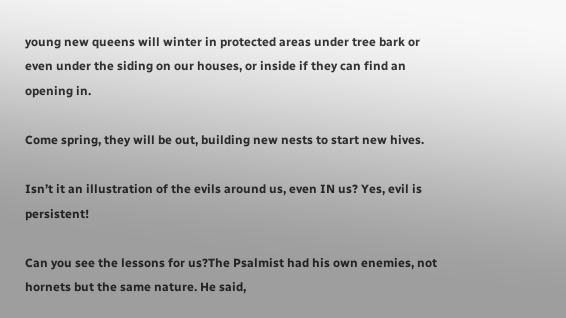young new queens will winter in protected areas under tree bark or even under the siding on our houses, or inside if they can find an opening in.

Come spring, they will be out, building new nests to start new hives.

Isn’t it an illustration of the evils around us, even IN us? Yes, evil is persistent!

Can you see the lessons for us?The Psalmist had his own enemies, not hornets but the same nature. He said,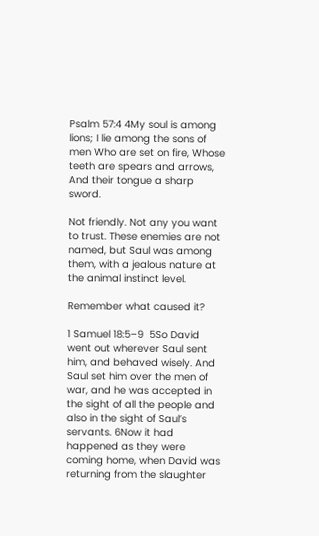Psalm 57:4 4My soul is among lions; I lie among the sons of men Who are set on fire, Whose teeth are spears and arrows, And their tongue a sharp sword.

Not friendly. Not any you want to trust. These enemies are not named, but Saul was among them, with a jealous nature at the animal instinct level.

Remember what caused it?

1 Samuel 18:5–9  5So David went out wherever Saul sent him, and behaved wisely. And Saul set him over the men of war, and he was accepted in the sight of all the people and also in the sight of Saul’s servants. 6Now it had happened as they were coming home, when David was returning from the slaughter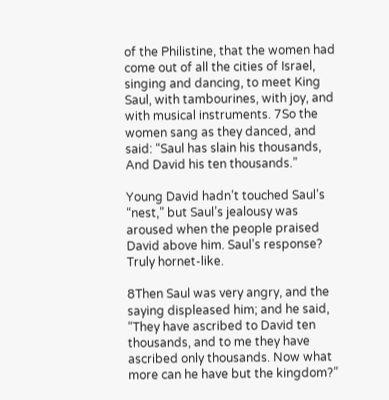of the Philistine, that the women had come out of all the cities of Israel, singing and dancing, to meet King Saul, with tambourines, with joy, and with musical instruments. 7So the women sang as they danced, and said: “Saul has slain his thousands, And David his ten thousands.”

Young David hadn’t touched Saul’s “nest,” but Saul’s jealousy was aroused when the people praised David above him. Saul’s response? Truly hornet-like.

8Then Saul was very angry, and the saying displeased him; and he said, “They have ascribed to David ten thousands, and to me they have ascribed only thousands. Now what more can he have but the kingdom?”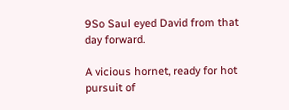9So Saul eyed David from that day forward.

A vicious hornet, ready for hot pursuit of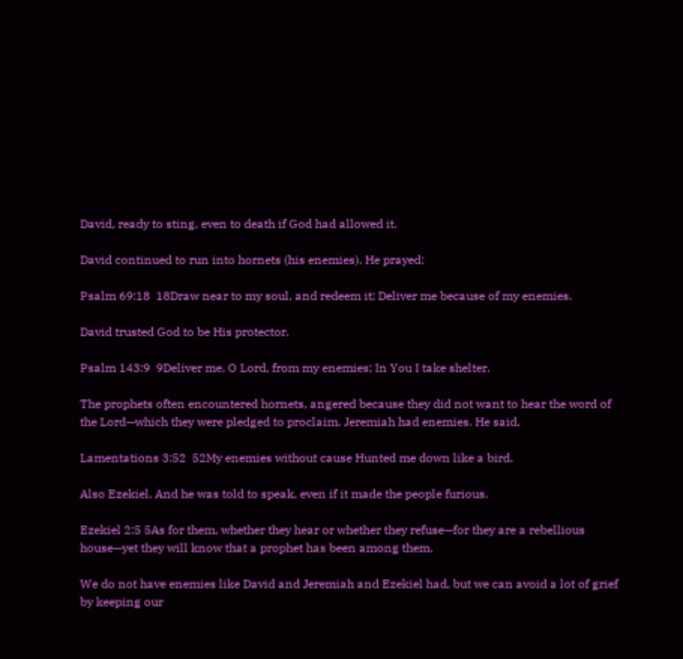David, ready to sting, even to death if God had allowed it.

David continued to run into hornets (his enemies). He prayed:

Psalm 69:18  18Draw near to my soul, and redeem it; Deliver me because of my enemies.

David trusted God to be His protector.

Psalm 143:9  9Deliver me, O Lord, from my enemies; In You I take shelter.

The prophets often encountered hornets, angered because they did not want to hear the word of the Lord—which they were pledged to proclaim. Jeremiah had enemies. He said,

Lamentations 3:52  52My enemies without cause Hunted me down like a bird.

Also Ezekiel. And he was told to speak, even if it made the people furious.

Ezekiel 2:5 5As for them, whether they hear or whether they refuse—for they are a rebellious house—yet they will know that a prophet has been among them.

We do not have enemies like David and Jeremiah and Ezekiel had, but we can avoid a lot of grief by keeping our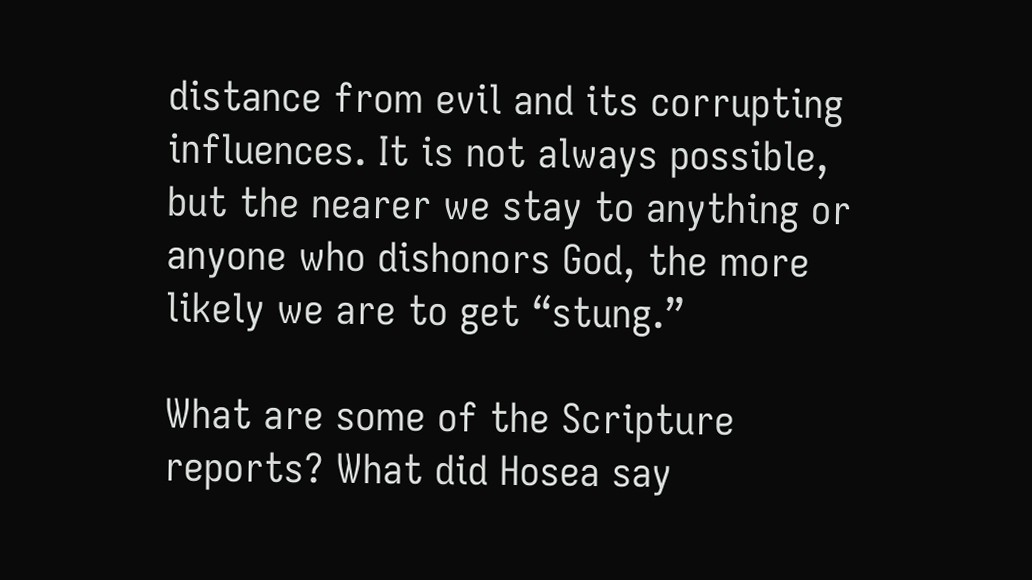distance from evil and its corrupting influences. It is not always possible, but the nearer we stay to anything or anyone who dishonors God, the more likely we are to get “stung.”

What are some of the Scripture reports? What did Hosea say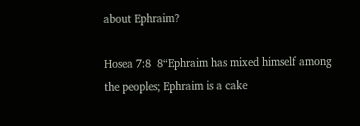about Ephraim?

Hosea 7:8  8“Ephraim has mixed himself among the peoples; Ephraim is a cake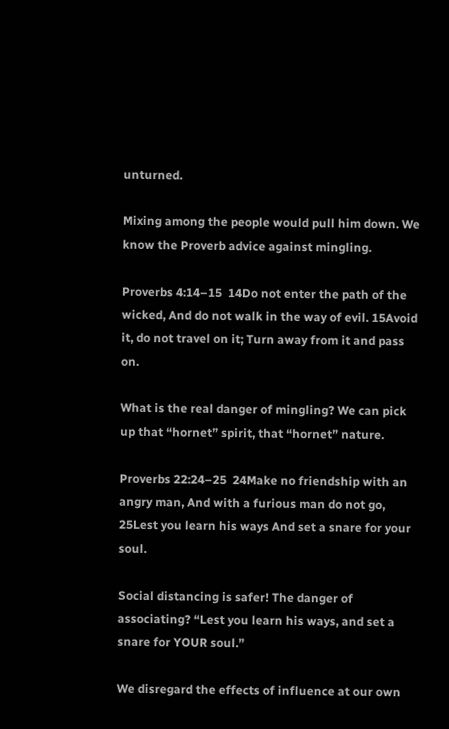unturned.

Mixing among the people would pull him down. We know the Proverb advice against mingling.

Proverbs 4:14–15  14Do not enter the path of the wicked, And do not walk in the way of evil. 15Avoid it, do not travel on it; Turn away from it and pass on.

What is the real danger of mingling? We can pick up that “hornet” spirit, that “hornet” nature.

Proverbs 22:24–25  24Make no friendship with an angry man, And with a furious man do not go, 25Lest you learn his ways And set a snare for your soul.

Social distancing is safer! The danger of associating? “Lest you learn his ways, and set a snare for YOUR soul.”

We disregard the effects of influence at our own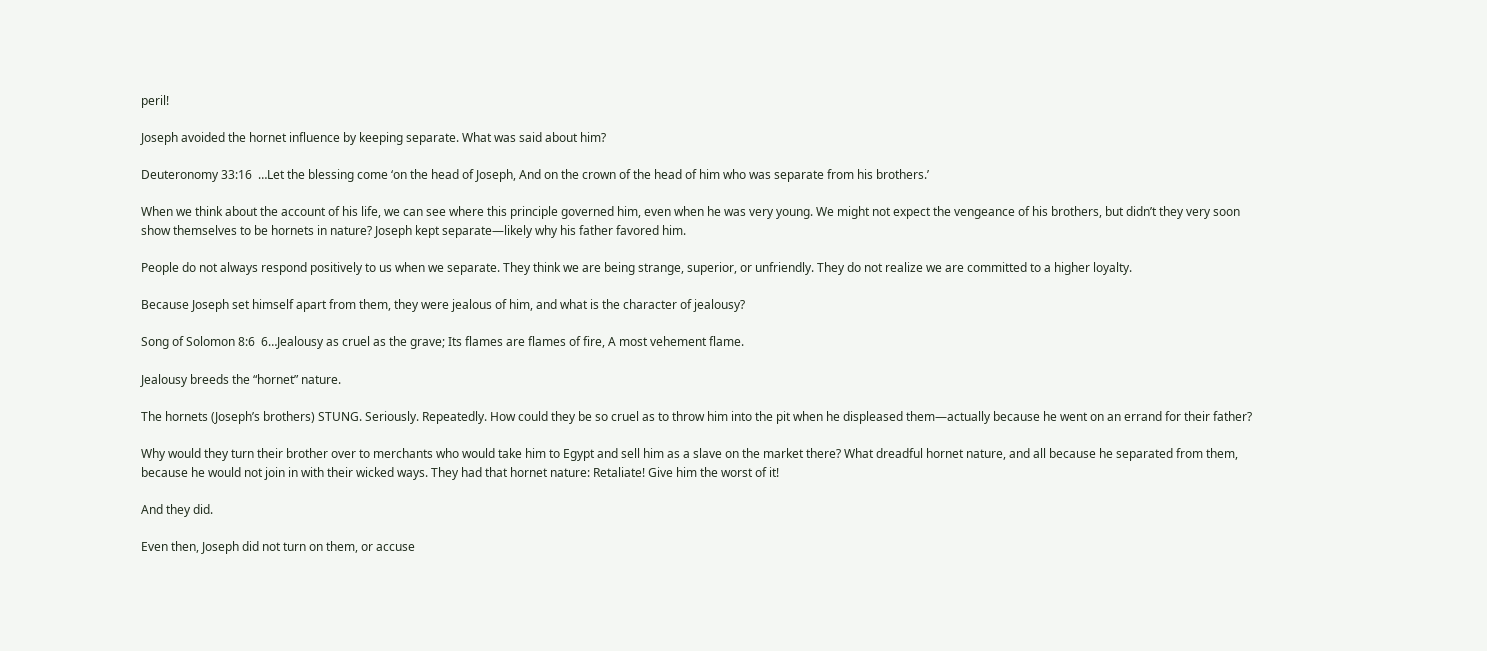peril!

Joseph avoided the hornet influence by keeping separate. What was said about him?

Deuteronomy 33:16  …Let the blessing come ‘on the head of Joseph, And on the crown of the head of him who was separate from his brothers.’

When we think about the account of his life, we can see where this principle governed him, even when he was very young. We might not expect the vengeance of his brothers, but didn’t they very soon show themselves to be hornets in nature? Joseph kept separate—likely why his father favored him.

People do not always respond positively to us when we separate. They think we are being strange, superior, or unfriendly. They do not realize we are committed to a higher loyalty.

Because Joseph set himself apart from them, they were jealous of him, and what is the character of jealousy?

Song of Solomon 8:6  6…Jealousy as cruel as the grave; Its flames are flames of fire, A most vehement flame.

Jealousy breeds the “hornet” nature.

The hornets (Joseph’s brothers) STUNG. Seriously. Repeatedly. How could they be so cruel as to throw him into the pit when he displeased them—actually because he went on an errand for their father?

Why would they turn their brother over to merchants who would take him to Egypt and sell him as a slave on the market there? What dreadful hornet nature, and all because he separated from them, because he would not join in with their wicked ways. They had that hornet nature: Retaliate! Give him the worst of it!

And they did.

Even then, Joseph did not turn on them, or accuse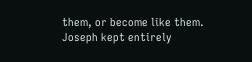them, or become like them. Joseph kept entirely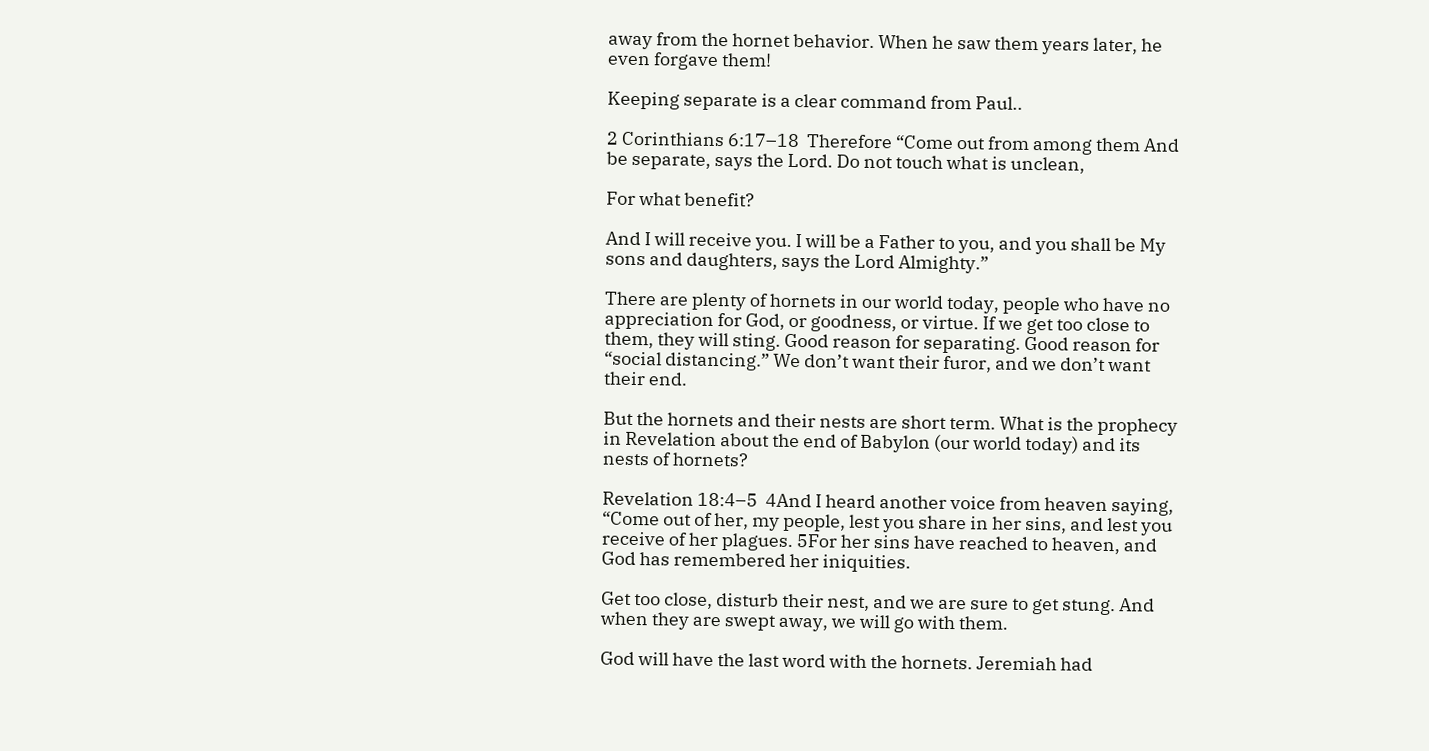away from the hornet behavior. When he saw them years later, he even forgave them!

Keeping separate is a clear command from Paul..

2 Corinthians 6:17–18  Therefore “Come out from among them And be separate, says the Lord. Do not touch what is unclean,

For what benefit?

And I will receive you. I will be a Father to you, and you shall be My sons and daughters, says the Lord Almighty.”

There are plenty of hornets in our world today, people who have no appreciation for God, or goodness, or virtue. If we get too close to them, they will sting. Good reason for separating. Good reason for “social distancing.” We don’t want their furor, and we don’t want their end.

But the hornets and their nests are short term. What is the prophecy in Revelation about the end of Babylon (our world today) and its nests of hornets?

Revelation 18:4–5  4And I heard another voice from heaven saying, “Come out of her, my people, lest you share in her sins, and lest you receive of her plagues. 5For her sins have reached to heaven, and God has remembered her iniquities.

Get too close, disturb their nest, and we are sure to get stung. And when they are swept away, we will go with them.

God will have the last word with the hornets. Jeremiah had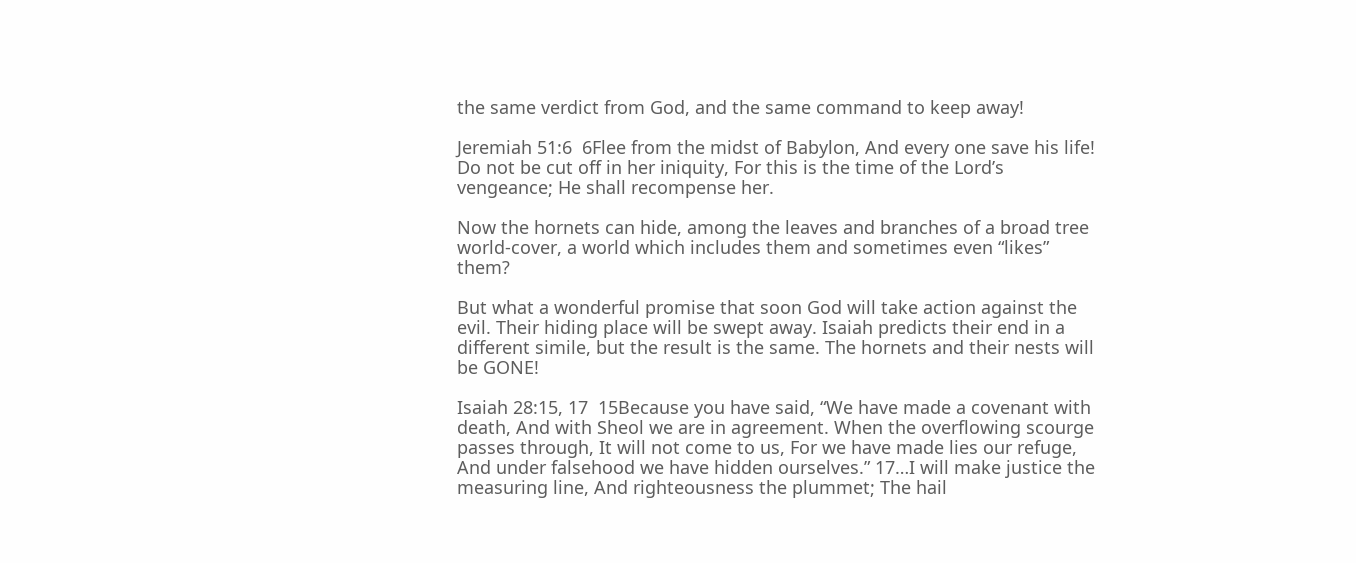the same verdict from God, and the same command to keep away!

Jeremiah 51:6  6Flee from the midst of Babylon, And every one save his life! Do not be cut off in her iniquity, For this is the time of the Lord’s vengeance; He shall recompense her.

Now the hornets can hide, among the leaves and branches of a broad tree world-cover, a world which includes them and sometimes even “likes” them?

But what a wonderful promise that soon God will take action against the evil. Their hiding place will be swept away. Isaiah predicts their end in a different simile, but the result is the same. The hornets and their nests will be GONE!

Isaiah 28:15, 17  15Because you have said, “We have made a covenant with death, And with Sheol we are in agreement. When the overflowing scourge passes through, It will not come to us, For we have made lies our refuge, And under falsehood we have hidden ourselves.” 17…I will make justice the measuring line, And righteousness the plummet; The hail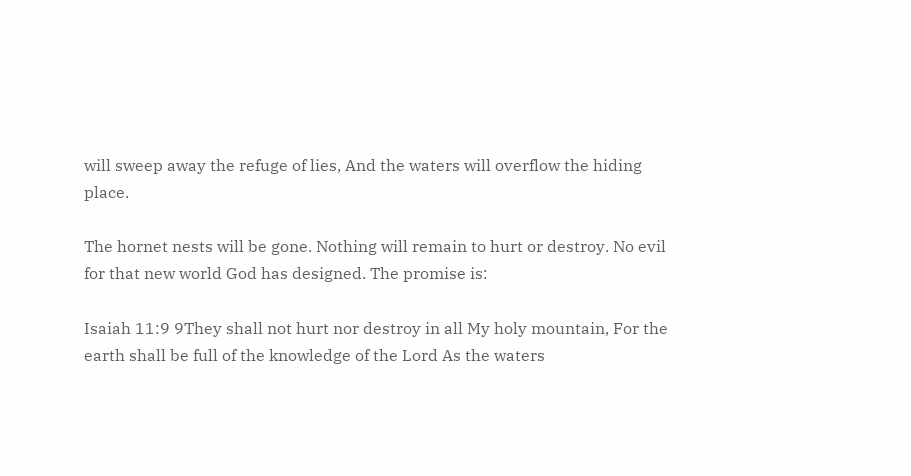will sweep away the refuge of lies, And the waters will overflow the hiding place.

The hornet nests will be gone. Nothing will remain to hurt or destroy. No evil for that new world God has designed. The promise is:

Isaiah 11:9 9They shall not hurt nor destroy in all My holy mountain, For the earth shall be full of the knowledge of the Lord As the waters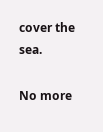cover the sea.

No more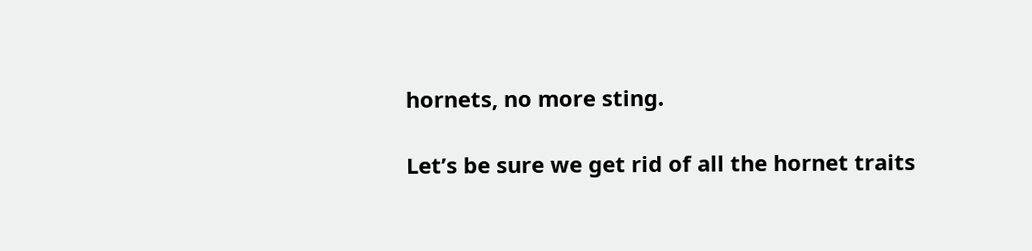hornets, no more sting.

Let’s be sure we get rid of all the hornet traits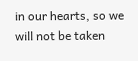in our hearts, so we will not be taken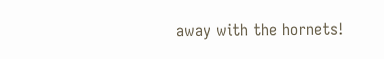away with the hornets!